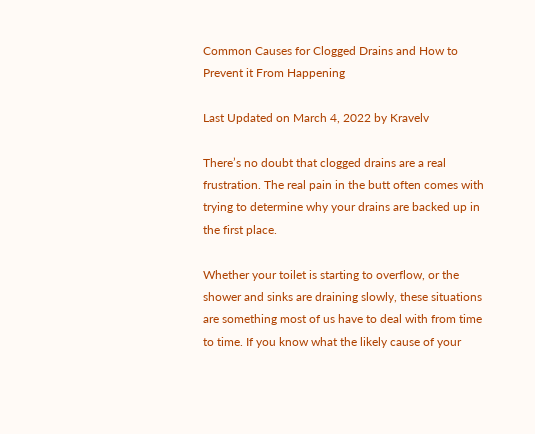Common Causes for Clogged Drains and How to Prevent it From Happening

Last Updated on March 4, 2022 by Kravelv

There’s no doubt that clogged drains are a real frustration. The real pain in the butt often comes with trying to determine why your drains are backed up in the first place.

Whether your toilet is starting to overflow, or the shower and sinks are draining slowly, these situations are something most of us have to deal with from time to time. If you know what the likely cause of your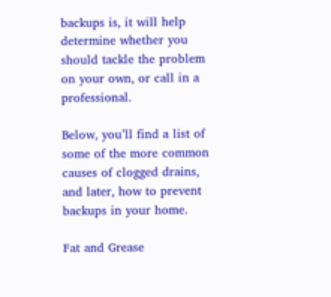backups is, it will help determine whether you should tackle the problem on your own, or call in a professional.

Below, you’ll find a list of some of the more common causes of clogged drains, and later, how to prevent backups in your home.

Fat and Grease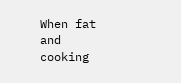When fat and cooking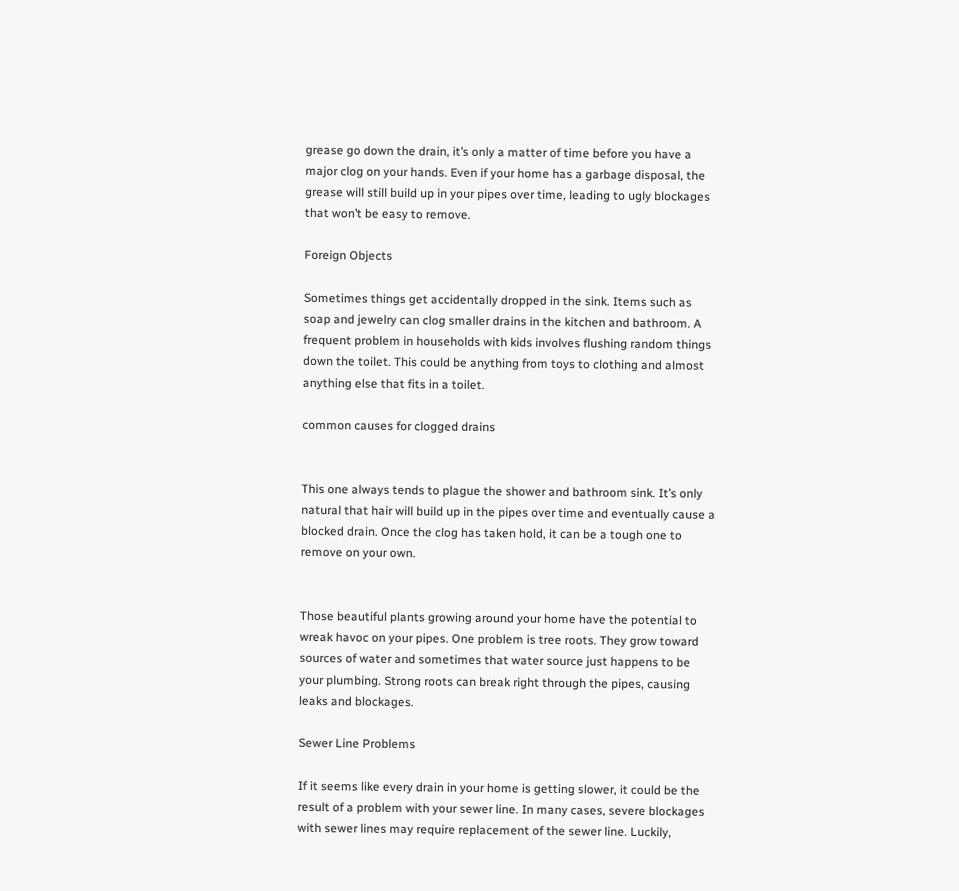grease go down the drain, it’s only a matter of time before you have a major clog on your hands. Even if your home has a garbage disposal, the grease will still build up in your pipes over time, leading to ugly blockages that won’t be easy to remove.

Foreign Objects

Sometimes things get accidentally dropped in the sink. Items such as soap and jewelry can clog smaller drains in the kitchen and bathroom. A frequent problem in households with kids involves flushing random things down the toilet. This could be anything from toys to clothing and almost anything else that fits in a toilet.

common causes for clogged drains


This one always tends to plague the shower and bathroom sink. It’s only natural that hair will build up in the pipes over time and eventually cause a blocked drain. Once the clog has taken hold, it can be a tough one to remove on your own.


Those beautiful plants growing around your home have the potential to wreak havoc on your pipes. One problem is tree roots. They grow toward sources of water and sometimes that water source just happens to be your plumbing. Strong roots can break right through the pipes, causing leaks and blockages.

Sewer Line Problems

If it seems like every drain in your home is getting slower, it could be the result of a problem with your sewer line. In many cases, severe blockages with sewer lines may require replacement of the sewer line. Luckily,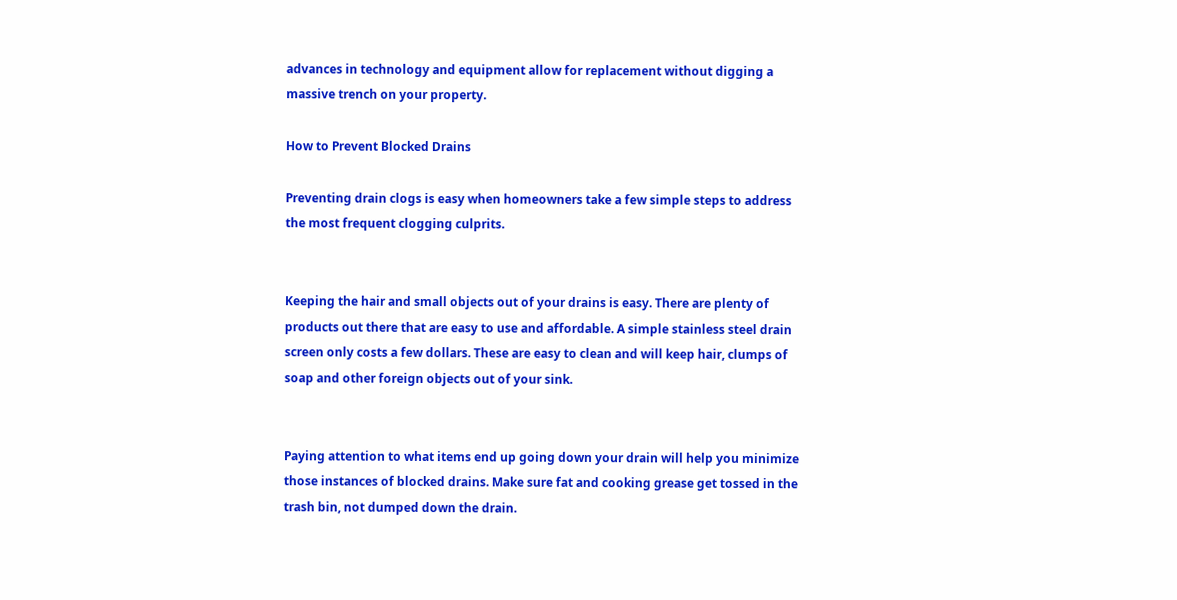advances in technology and equipment allow for replacement without digging a massive trench on your property.

How to Prevent Blocked Drains

Preventing drain clogs is easy when homeowners take a few simple steps to address the most frequent clogging culprits.


Keeping the hair and small objects out of your drains is easy. There are plenty of products out there that are easy to use and affordable. A simple stainless steel drain screen only costs a few dollars. These are easy to clean and will keep hair, clumps of soap and other foreign objects out of your sink.


Paying attention to what items end up going down your drain will help you minimize those instances of blocked drains. Make sure fat and cooking grease get tossed in the trash bin, not dumped down the drain.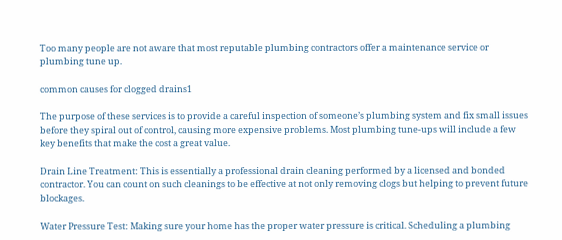Too many people are not aware that most reputable plumbing contractors offer a maintenance service or plumbing tune up.

common causes for clogged drains1

The purpose of these services is to provide a careful inspection of someone’s plumbing system and fix small issues before they spiral out of control, causing more expensive problems. Most plumbing tune-ups will include a few key benefits that make the cost a great value.

Drain Line Treatment: This is essentially a professional drain cleaning performed by a licensed and bonded contractor. You can count on such cleanings to be effective at not only removing clogs but helping to prevent future blockages.

Water Pressure Test: Making sure your home has the proper water pressure is critical. Scheduling a plumbing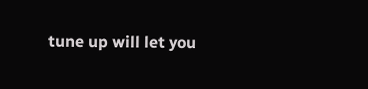tune up will let you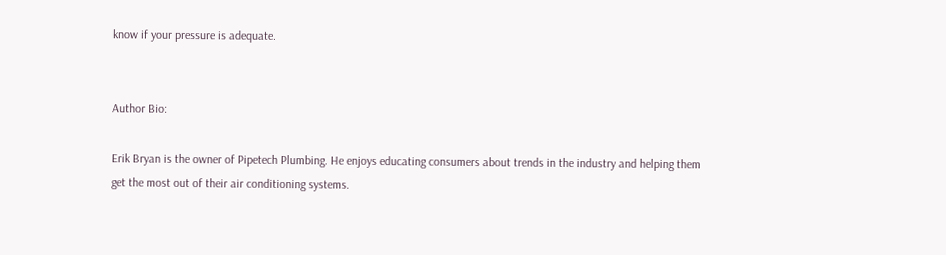know if your pressure is adequate.


Author Bio:

Erik Bryan is the owner of Pipetech Plumbing. He enjoys educating consumers about trends in the industry and helping them get the most out of their air conditioning systems.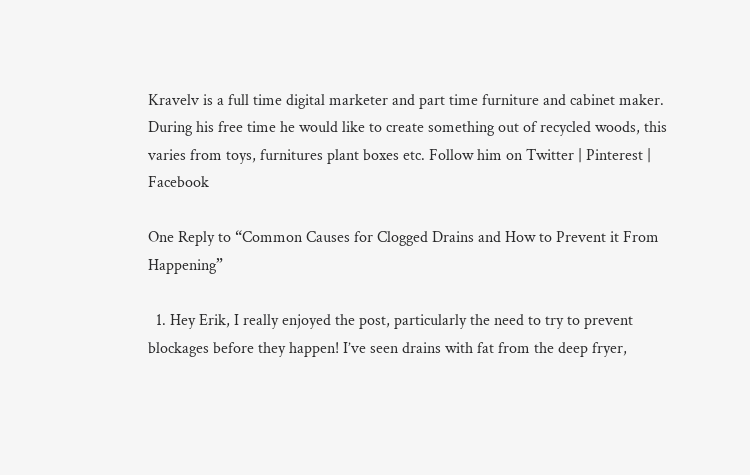Kravelv is a full time digital marketer and part time furniture and cabinet maker. During his free time he would like to create something out of recycled woods, this varies from toys, furnitures plant boxes etc. Follow him on Twitter | Pinterest | Facebook

One Reply to “Common Causes for Clogged Drains and How to Prevent it From Happening”

  1. Hey Erik, I really enjoyed the post, particularly the need to try to prevent blockages before they happen! I’ve seen drains with fat from the deep fryer,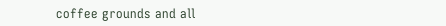coffee grounds and all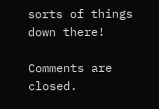sorts of things down there!

Comments are closed.